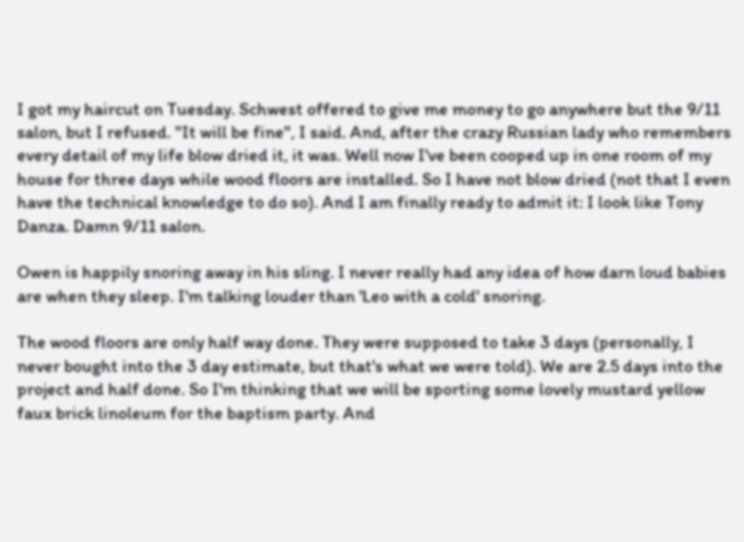I got my haircut on Tuesday. Schwest offered to give me money to go anywhere but the 9/11 salon, but I refused. "It will be fine", I said. And, after the crazy Russian lady who remembers every detail of my life blow dried it, it was. Well now I've been cooped up in one room of my house for three days while wood floors are installed. So I have not blow dried (not that I even have the technical knowledge to do so). And I am finally ready to admit it: I look like Tony Danza. Damn 9/11 salon.

Owen is happily snoring away in his sling. I never really had any idea of how darn loud babies are when they sleep. I'm talking louder than 'Leo with a cold' snoring.

The wood floors are only half way done. They were supposed to take 3 days (personally, I never bought into the 3 day estimate, but that's what we were told). We are 2.5 days into the project and half done. So I'm thinking that we will be sporting some lovely mustard yellow faux brick linoleum for the baptism party. And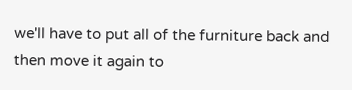we'll have to put all of the furniture back and then move it again to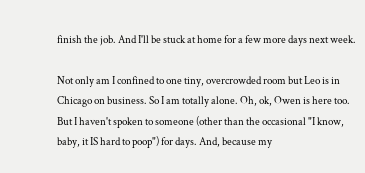finish the job. And I'll be stuck at home for a few more days next week.

Not only am I confined to one tiny, overcrowded room but Leo is in Chicago on business. So I am totally alone. Oh, ok, Owen is here too. But I haven't spoken to someone (other than the occasional "I know, baby, it IS hard to poop") for days. And, because my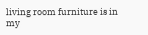living room furniture is in my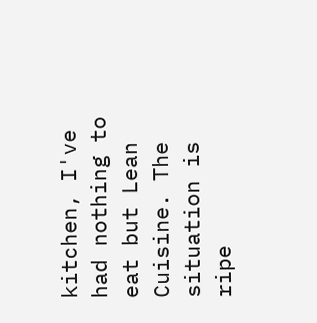kitchen, I've had nothing to eat but Lean Cuisine. The situation is ripe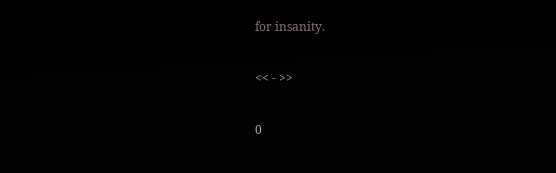for insanity.

<< - >>

0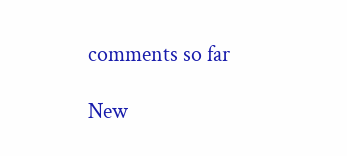comments so far

New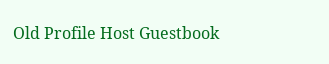Old Profile Host Guestbook